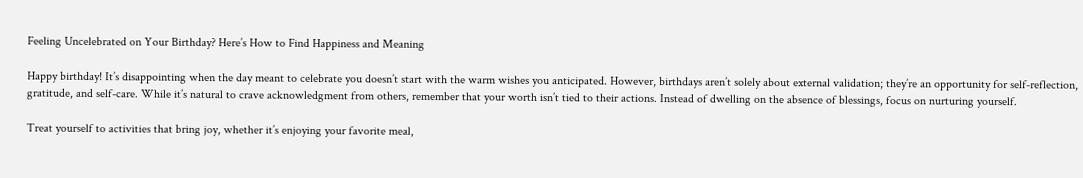Feeling Uncelebrated on Your Birthday? Here’s How to Find Happiness and Meaning

Happy birthday! It’s disappointing when the day meant to celebrate you doesn’t start with the warm wishes you anticipated. However, birthdays aren’t solely about external validation; they’re an opportunity for self-reflection, gratitude, and self-care. While it’s natural to crave acknowledgment from others, remember that your worth isn’t tied to their actions. Instead of dwelling on the absence of blessings, focus on nurturing yourself.

Treat yourself to activities that bring joy, whether it’s enjoying your favorite meal,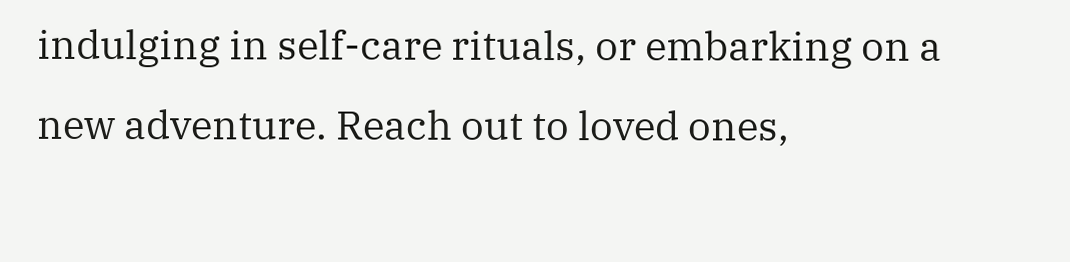indulging in self-care rituals, or embarking on a new adventure. Reach out to loved ones,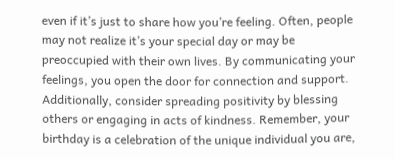even if it’s just to share how you’re feeling. Often, people may not realize it’s your special day or may be preoccupied with their own lives. By communicating your feelings, you open the door for connection and support. Additionally, consider spreading positivity by blessing others or engaging in acts of kindness. Remember, your birthday is a celebration of the unique individual you are,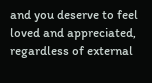and you deserve to feel loved and appreciated, regardless of external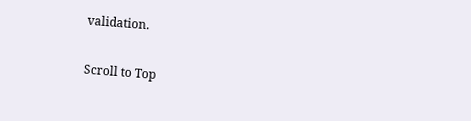validation.

Scroll to Top